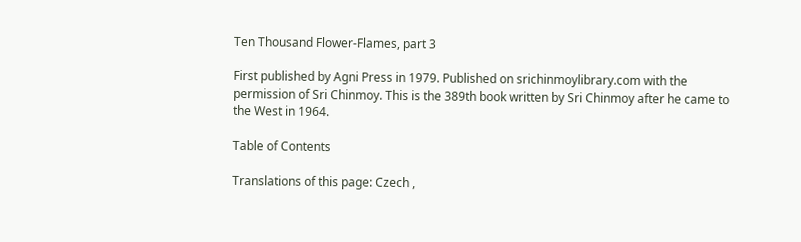Ten Thousand Flower-Flames, part 3

First published by Agni Press in 1979. Published on srichinmoylibrary.com with the permission of Sri Chinmoy. This is the 389th book written by Sri Chinmoy after he came to the West in 1964.

Table of Contents

Translations of this page: Czech ,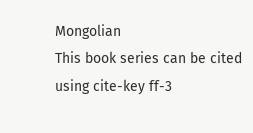Mongolian
This book series can be cited using cite-key ff-3